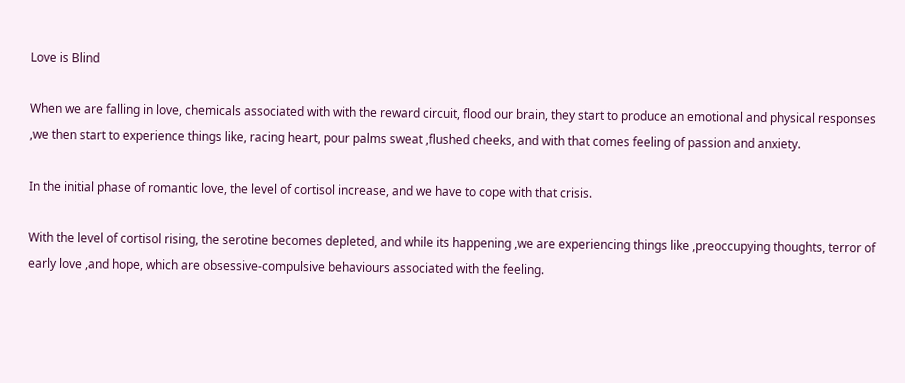Love is Blind

When we are falling in love, chemicals associated with with the reward circuit, flood our brain, they start to produce an emotional and physical responses ,we then start to experience things like, racing heart, pour palms sweat ,flushed cheeks, and with that comes feeling of passion and anxiety.

In the initial phase of romantic love, the level of cortisol increase, and we have to cope with that crisis.

With the level of cortisol rising, the serotine becomes depleted, and while its happening ,we are experiencing things like ,preoccupying thoughts, terror of early love ,and hope, which are obsessive-compulsive behaviours associated with the feeling.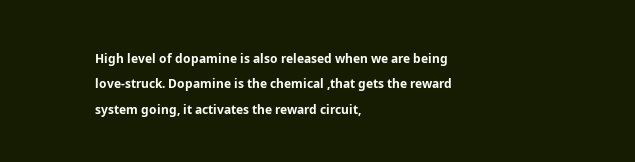High level of dopamine is also released when we are being love-struck. Dopamine is the chemical ,that gets the reward system going, it activates the reward circuit,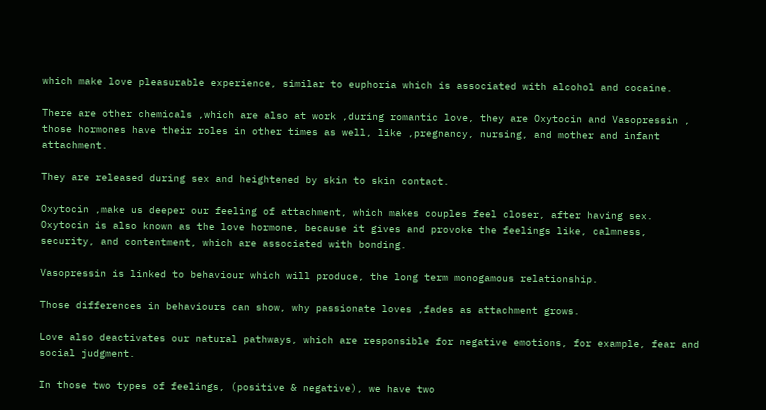which make love pleasurable experience, similar to euphoria which is associated with alcohol and cocaine.

There are other chemicals ,which are also at work ,during romantic love, they are Oxytocin and Vasopressin , those hormones have their roles in other times as well, like ,pregnancy, nursing, and mother and infant attachment.

They are released during sex and heightened by skin to skin contact.

Oxytocin ,make us deeper our feeling of attachment, which makes couples feel closer, after having sex. Oxytocin is also known as the love hormone, because it gives and provoke the feelings like, calmness, security, and contentment, which are associated with bonding.

Vasopressin is linked to behaviour which will produce, the long term monogamous relationship.

Those differences in behaviours can show, why passionate loves ,fades as attachment grows.

Love also deactivates our natural pathways, which are responsible for negative emotions, for example, fear and social judgment.

In those two types of feelings, (positive & negative), we have two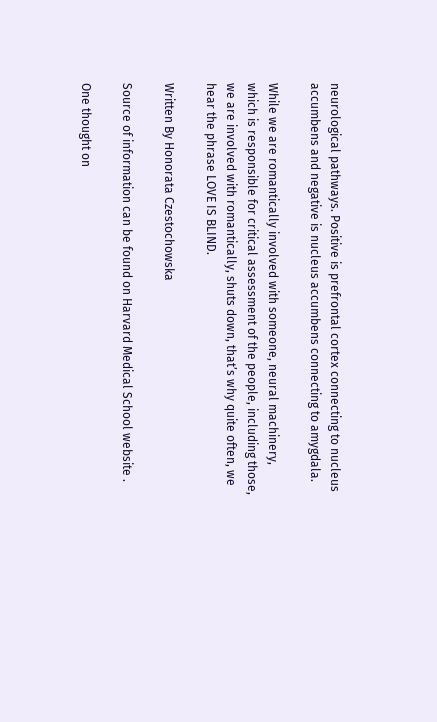neurological pathways. Positive is prefrontal cortex connecting to nucleus accumbens and negative is nucleus accumbens connecting to amygdala.

While we are romantically involved with someone, neural machinery, which is responsible for critical assessment of the people, including those, we are involved with romantically, shuts down, that’s why quite often, we hear the phrase LOVE IS BLIND.

Written By Honorata Czestochowska

Source of information can be found on Harvard Medical School website .

One thought on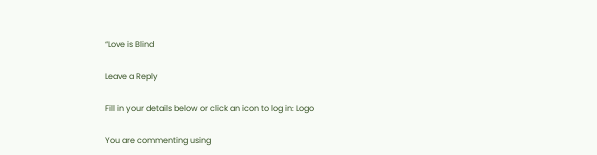“Love is Blind

Leave a Reply

Fill in your details below or click an icon to log in: Logo

You are commenting using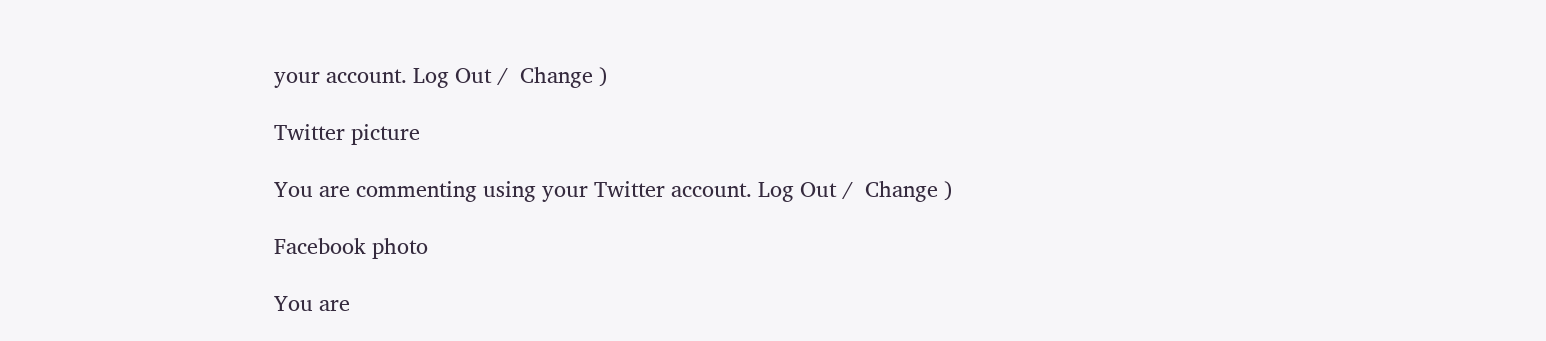your account. Log Out /  Change )

Twitter picture

You are commenting using your Twitter account. Log Out /  Change )

Facebook photo

You are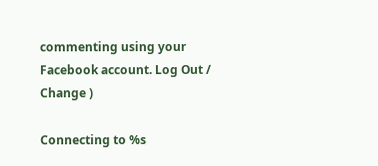commenting using your Facebook account. Log Out /  Change )

Connecting to %s